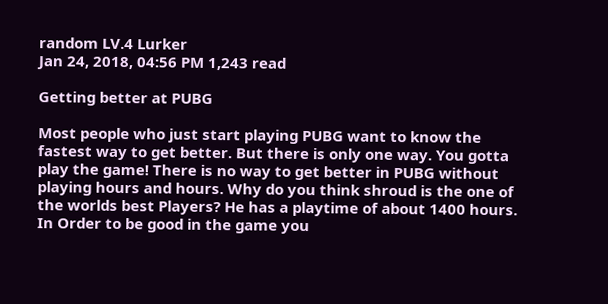random LV.4 Lurker
Jan 24, 2018, 04:56 PM 1,243 read

Getting better at PUBG

Most people who just start playing PUBG want to know the fastest way to get better. But there is only one way. You gotta play the game! There is no way to get better in PUBG without playing hours and hours. Why do you think shroud is the one of the worlds best Players? He has a playtime of about 1400 hours. In Order to be good in the game you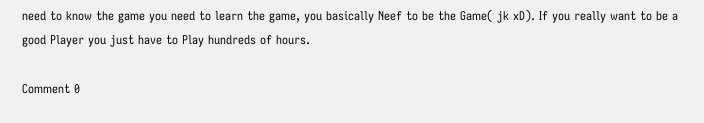need to know the game you need to learn the game, you basically Neef to be the Game( jk xD). If you really want to be a good Player you just have to Play hundreds of hours.

Comment 0